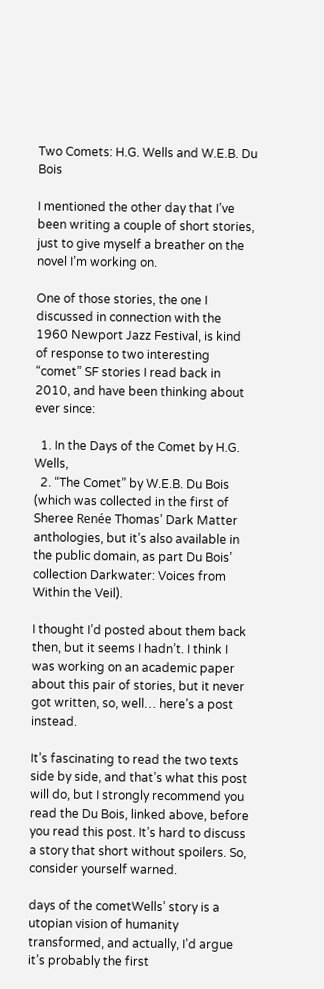Two Comets: H.G. Wells and W.E.B. Du Bois

I mentioned the other day that I’ve been writing a couple of short stories, just to give myself a breather on the novel I’m working on.

One of those stories, the one I discussed in connection with the 1960 Newport Jazz Festival, is kind of response to two interesting “comet” SF stories I read back in 2010, and have been thinking about ever since:

  1. In the Days of the Comet by H.G. Wells,
  2. “The Comet” by W.E.B. Du Bois (which was collected in the first of Sheree Renée Thomas’ Dark Matter anthologies, but it’s also available in the public domain, as part Du Bois’ collection Darkwater: Voices from Within the Veil).

I thought I’d posted about them back then, but it seems I hadn’t. I think I was working on an academic paper about this pair of stories, but it never got written, so, well… here’s a post instead.

It’s fascinating to read the two texts side by side, and that’s what this post will do, but I strongly recommend you read the Du Bois, linked above, before you read this post. It’s hard to discuss a story that short without spoilers. So, consider yourself warned.

days of the cometWells’ story is a utopian vision of humanity transformed, and actually, I’d argue it’s probably the first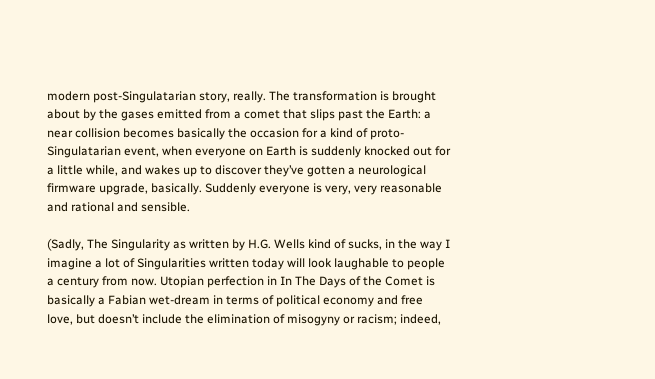modern post-Singulatarian story, really. The transformation is brought about by the gases emitted from a comet that slips past the Earth: a near collision becomes basically the occasion for a kind of proto-Singulatarian event, when everyone on Earth is suddenly knocked out for a little while, and wakes up to discover they’ve gotten a neurological firmware upgrade, basically. Suddenly everyone is very, very reasonable and rational and sensible.

(Sadly, The Singularity as written by H.G. Wells kind of sucks, in the way I imagine a lot of Singularities written today will look laughable to people a century from now. Utopian perfection in In The Days of the Comet is basically a Fabian wet-dream in terms of political economy and free love, but doesn’t include the elimination of misogyny or racism; indeed,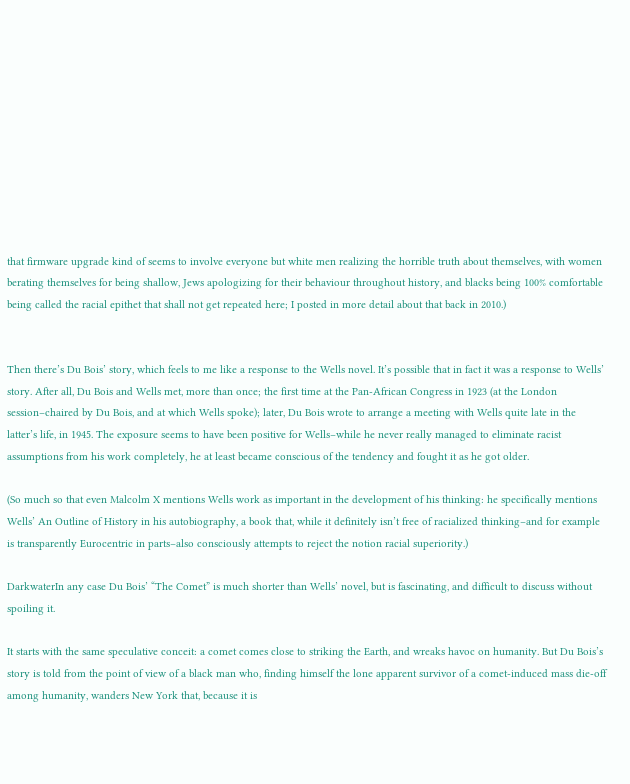that firmware upgrade kind of seems to involve everyone but white men realizing the horrible truth about themselves, with women berating themselves for being shallow, Jews apologizing for their behaviour throughout history, and blacks being 100% comfortable being called the racial epithet that shall not get repeated here; I posted in more detail about that back in 2010.)


Then there’s Du Bois’ story, which feels to me like a response to the Wells novel. It’s possible that in fact it was a response to Wells’ story. After all, Du Bois and Wells met, more than once; the first time at the Pan-African Congress in 1923 (at the London session–chaired by Du Bois, and at which Wells spoke); later, Du Bois wrote to arrange a meeting with Wells quite late in the latter’s life, in 1945. The exposure seems to have been positive for Wells–while he never really managed to eliminate racist assumptions from his work completely, he at least became conscious of the tendency and fought it as he got older.

(So much so that even Malcolm X mentions Wells work as important in the development of his thinking: he specifically mentions Wells’ An Outline of History in his autobiography, a book that, while it definitely isn’t free of racialized thinking–and for example is transparently Eurocentric in parts–also consciously attempts to reject the notion racial superiority.)

DarkwaterIn any case Du Bois’ “The Comet” is much shorter than Wells’ novel, but is fascinating, and difficult to discuss without spoiling it.

It starts with the same speculative conceit: a comet comes close to striking the Earth, and wreaks havoc on humanity. But Du Bois’s story is told from the point of view of a black man who, finding himself the lone apparent survivor of a comet-induced mass die-off among humanity, wanders New York that, because it is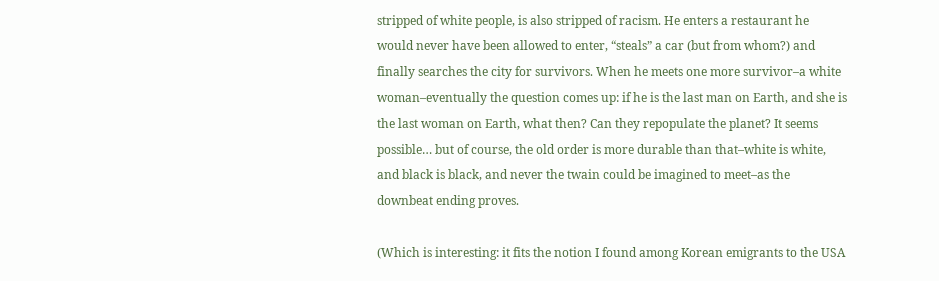stripped of white people, is also stripped of racism. He enters a restaurant he would never have been allowed to enter, “steals” a car (but from whom?) and finally searches the city for survivors. When he meets one more survivor–a white woman–eventually the question comes up: if he is the last man on Earth, and she is the last woman on Earth, what then? Can they repopulate the planet? It seems possible… but of course, the old order is more durable than that–white is white, and black is black, and never the twain could be imagined to meet–as the downbeat ending proves.

(Which is interesting: it fits the notion I found among Korean emigrants to the USA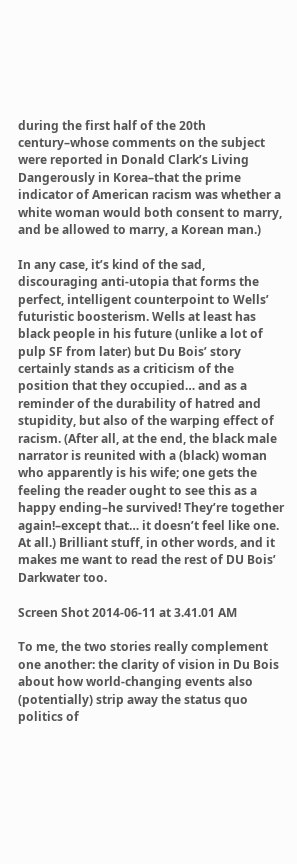during the first half of the 20th century–whose comments on the subject were reported in Donald Clark’s Living Dangerously in Korea–that the prime indicator of American racism was whether a white woman would both consent to marry, and be allowed to marry, a Korean man.)

In any case, it’s kind of the sad, discouraging anti-utopia that forms the perfect, intelligent counterpoint to Wells’ futuristic boosterism. Wells at least has black people in his future (unlike a lot of pulp SF from later) but Du Bois’ story certainly stands as a criticism of the position that they occupied… and as a reminder of the durability of hatred and stupidity, but also of the warping effect of racism. (After all, at the end, the black male narrator is reunited with a (black) woman who apparently is his wife; one gets the feeling the reader ought to see this as a happy ending–he survived! They’re together again!–except that… it doesn’t feel like one. At all.) Brilliant stuff, in other words, and it makes me want to read the rest of DU Bois’ Darkwater too.

Screen Shot 2014-06-11 at 3.41.01 AM

To me, the two stories really complement one another: the clarity of vision in Du Bois about how world-changing events also (potentially) strip away the status quo politics of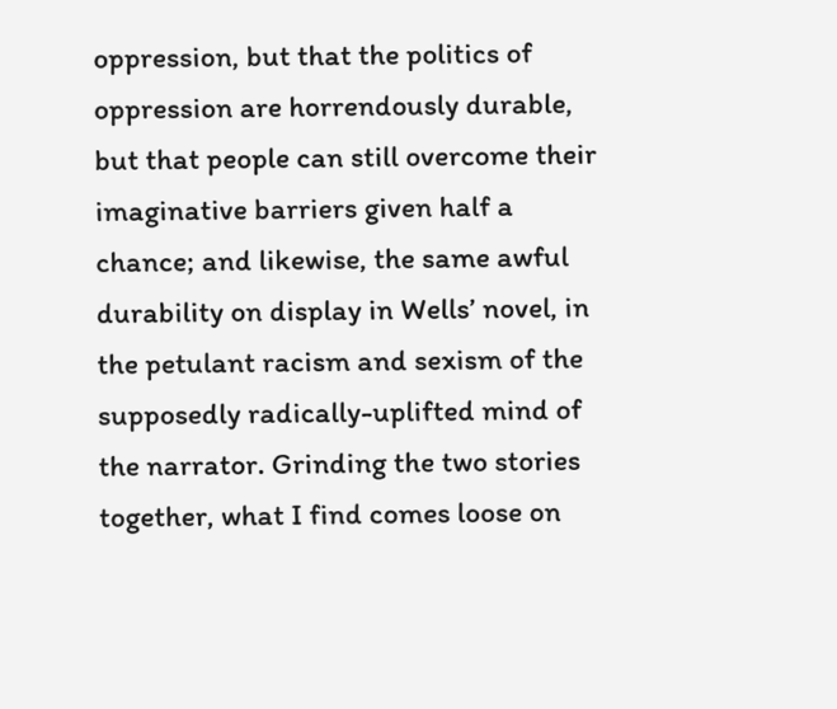oppression, but that the politics of oppression are horrendously durable, but that people can still overcome their imaginative barriers given half a chance; and likewise, the same awful durability on display in Wells’ novel, in the petulant racism and sexism of the supposedly radically-uplifted mind of the narrator. Grinding the two stories together, what I find comes loose on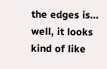the edges is… well, it looks kind of like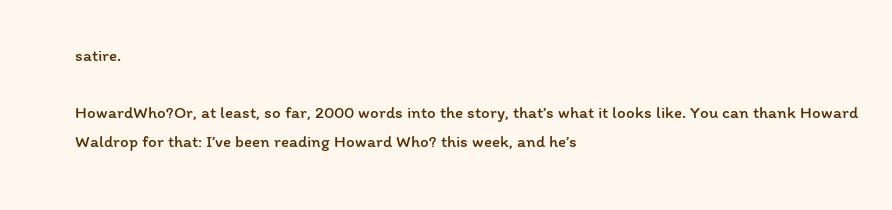satire.

HowardWho?Or, at least, so far, 2000 words into the story, that’s what it looks like. You can thank Howard Waldrop for that: I’ve been reading Howard Who? this week, and he’s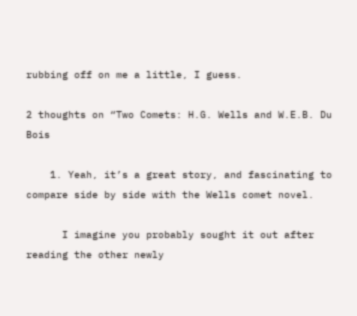rubbing off on me a little, I guess.

2 thoughts on “Two Comets: H.G. Wells and W.E.B. Du Bois

    1. Yeah, it’s a great story, and fascinating to compare side by side with the Wells comet novel.

      I imagine you probably sought it out after reading the other newly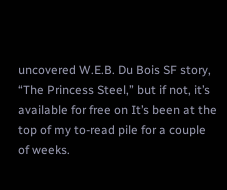uncovered W.E.B. Du Bois SF story, “The Princess Steel,” but if not, it’s available for free on It’s been at the top of my to-read pile for a couple of weeks.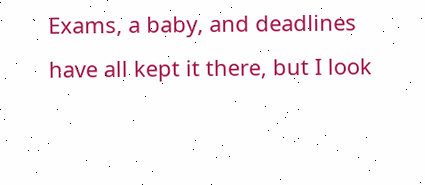Exams, a baby, and deadlines have all kept it there, but I look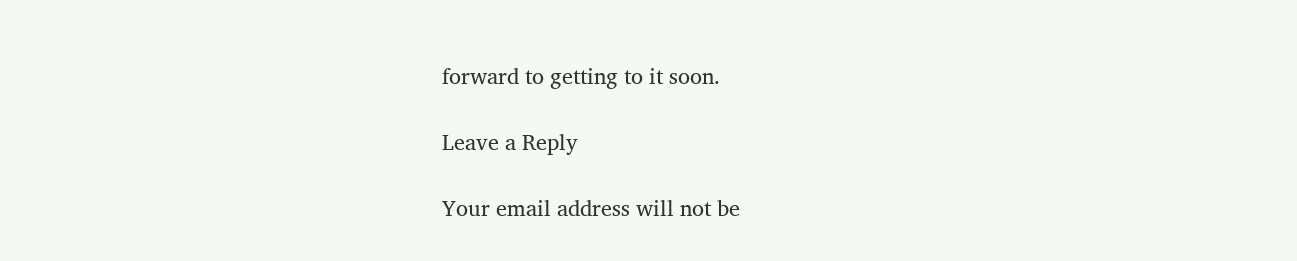forward to getting to it soon.

Leave a Reply

Your email address will not be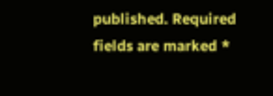published. Required fields are marked *